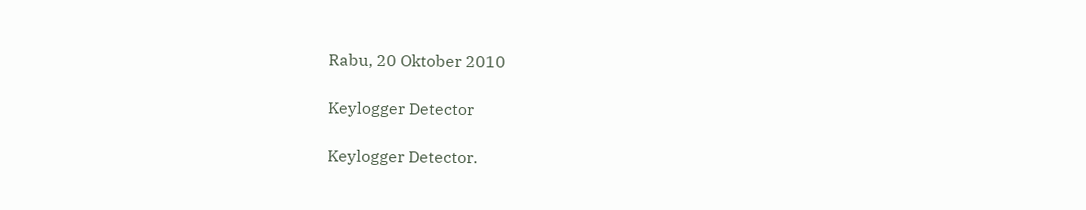Rabu, 20 Oktober 2010

Keylogger Detector

Keylogger Detector.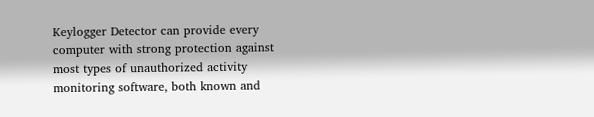Keylogger Detector can provide every computer with strong protection against most types of unauthorized activity monitoring software, both known and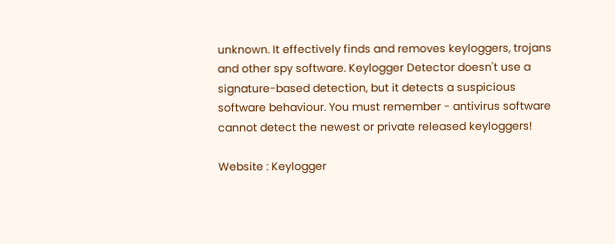unknown. It effectively finds and removes keyloggers, trojans and other spy software. Keylogger Detector doesn't use a signature-based detection, but it detects a suspicious software behaviour. You must remember - antivirus software cannot detect the newest or private released keyloggers!

Website : Keylogger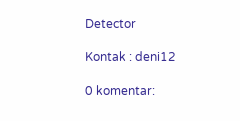Detector

Kontak : deni12

0 komentar: